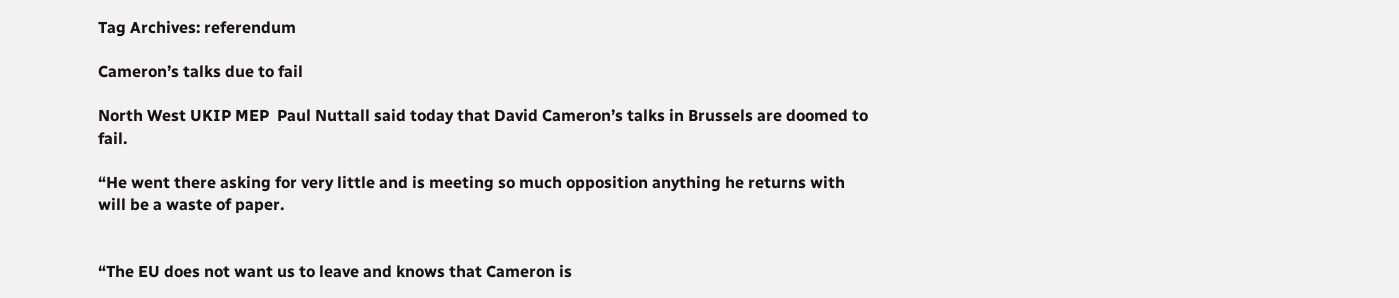Tag Archives: referendum

Cameron’s talks due to fail

North West UKIP MEP  Paul Nuttall said today that David Cameron’s talks in Brussels are doomed to fail.

“He went there asking for very little and is meeting so much opposition anything he returns with will be a waste of paper.


“The EU does not want us to leave and knows that Cameron is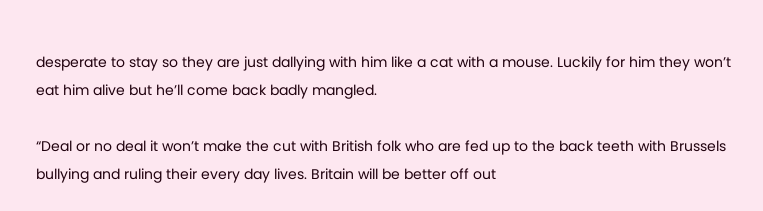desperate to stay so they are just dallying with him like a cat with a mouse. Luckily for him they won’t eat him alive but he’ll come back badly mangled.

“Deal or no deal it won’t make the cut with British folk who are fed up to the back teeth with Brussels bullying and ruling their every day lives. Britain will be better off out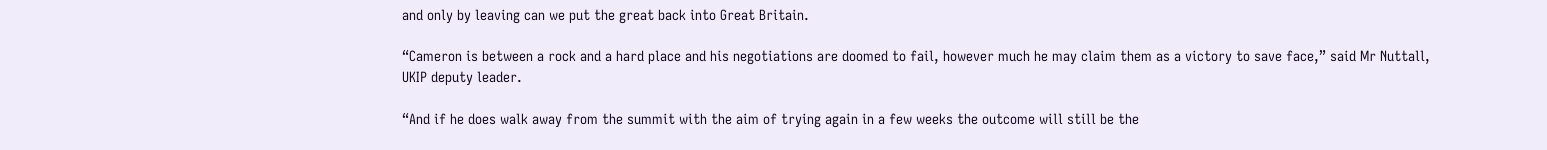and only by leaving can we put the great back into Great Britain.

“Cameron is between a rock and a hard place and his negotiations are doomed to fail, however much he may claim them as a victory to save face,” said Mr Nuttall, UKIP deputy leader.

“And if he does walk away from the summit with the aim of trying again in a few weeks the outcome will still be the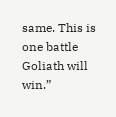same. This is one battle Goliath will win.”